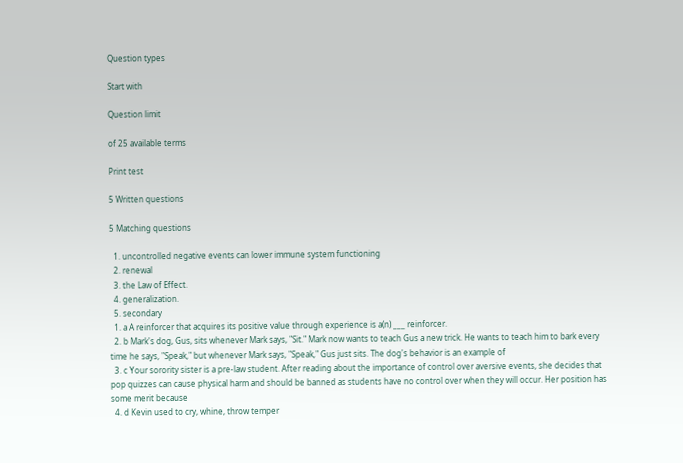Question types

Start with

Question limit

of 25 available terms

Print test

5 Written questions

5 Matching questions

  1. uncontrolled negative events can lower immune system functioning
  2. renewal
  3. the Law of Effect.
  4. generalization.
  5. secondary
  1. a A reinforcer that acquires its positive value through experience is a(n) ___ reinforcer.
  2. b Mark's dog, Gus, sits whenever Mark says, "Sit." Mark now wants to teach Gus a new trick. He wants to teach him to bark every time he says, "Speak," but whenever Mark says, "Speak," Gus just sits. The dog's behavior is an example of
  3. c Your sorority sister is a pre-law student. After reading about the importance of control over aversive events, she decides that pop quizzes can cause physical harm and should be banned as students have no control over when they will occur. Her position has some merit because
  4. d Kevin used to cry, whine, throw temper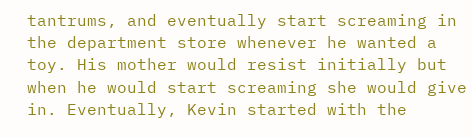tantrums, and eventually start screaming in the department store whenever he wanted a toy. His mother would resist initially but when he would start screaming she would give in. Eventually, Kevin started with the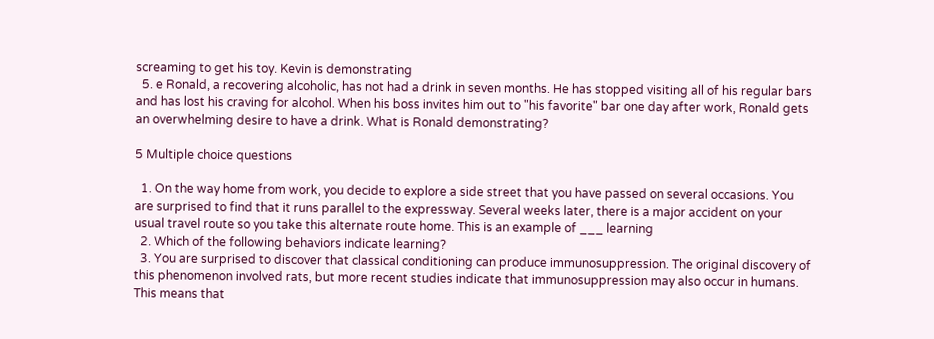screaming to get his toy. Kevin is demonstrating
  5. e Ronald, a recovering alcoholic, has not had a drink in seven months. He has stopped visiting all of his regular bars and has lost his craving for alcohol. When his boss invites him out to "his favorite" bar one day after work, Ronald gets an overwhelming desire to have a drink. What is Ronald demonstrating?

5 Multiple choice questions

  1. On the way home from work, you decide to explore a side street that you have passed on several occasions. You are surprised to find that it runs parallel to the expressway. Several weeks later, there is a major accident on your usual travel route so you take this alternate route home. This is an example of ___ learning
  2. Which of the following behaviors indicate learning?
  3. You are surprised to discover that classical conditioning can produce immunosuppression. The original discovery of this phenomenon involved rats, but more recent studies indicate that immunosuppression may also occur in humans. This means that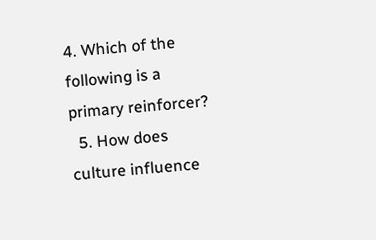4. Which of the following is a primary reinforcer?
  5. How does culture influence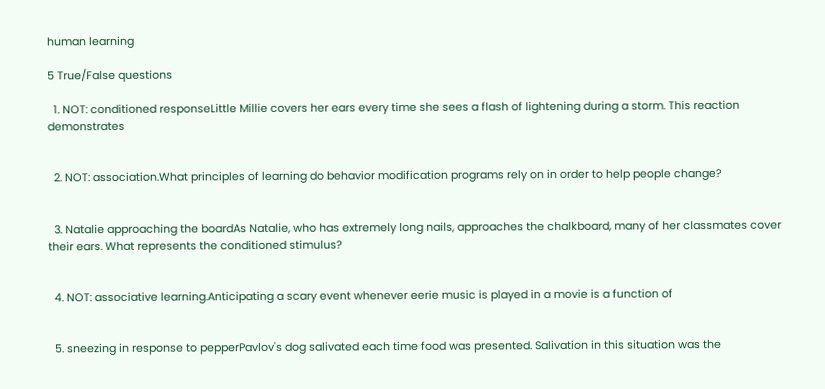human learning

5 True/False questions

  1. NOT: conditioned responseLittle Millie covers her ears every time she sees a flash of lightening during a storm. This reaction demonstrates


  2. NOT: association.What principles of learning do behavior modification programs rely on in order to help people change?


  3. Natalie approaching the boardAs Natalie, who has extremely long nails, approaches the chalkboard, many of her classmates cover their ears. What represents the conditioned stimulus?


  4. NOT: associative learning.Anticipating a scary event whenever eerie music is played in a movie is a function of


  5. sneezing in response to pepperPavlov's dog salivated each time food was presented. Salivation in this situation was the